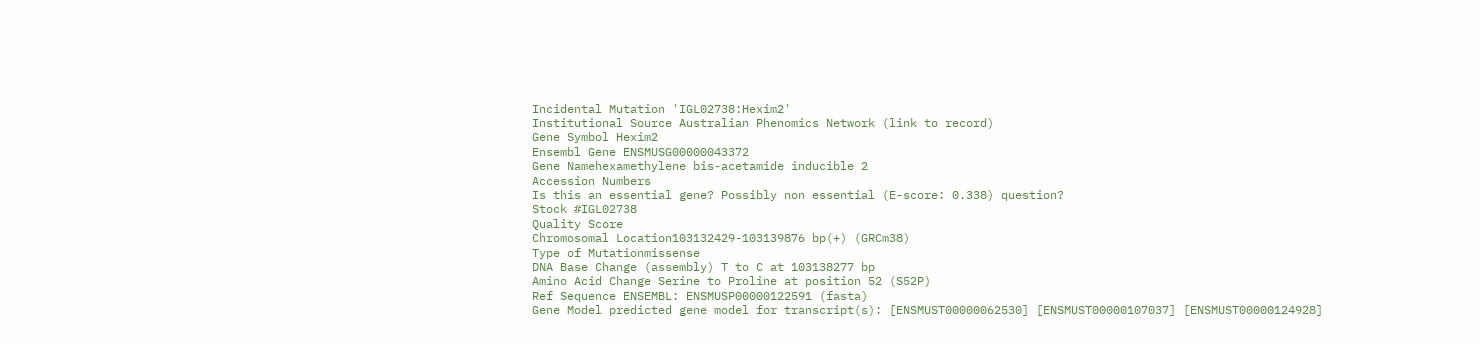Incidental Mutation 'IGL02738:Hexim2'
Institutional Source Australian Phenomics Network (link to record)
Gene Symbol Hexim2
Ensembl Gene ENSMUSG00000043372
Gene Namehexamethylene bis-acetamide inducible 2
Accession Numbers
Is this an essential gene? Possibly non essential (E-score: 0.338) question?
Stock #IGL02738
Quality Score
Chromosomal Location103132429-103139876 bp(+) (GRCm38)
Type of Mutationmissense
DNA Base Change (assembly) T to C at 103138277 bp
Amino Acid Change Serine to Proline at position 52 (S52P)
Ref Sequence ENSEMBL: ENSMUSP00000122591 (fasta)
Gene Model predicted gene model for transcript(s): [ENSMUST00000062530] [ENSMUST00000107037] [ENSMUST00000124928]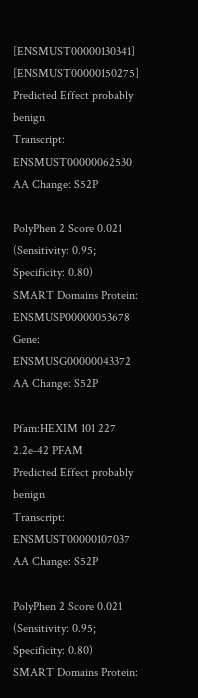[ENSMUST00000130341] [ENSMUST00000150275]
Predicted Effect probably benign
Transcript: ENSMUST00000062530
AA Change: S52P

PolyPhen 2 Score 0.021 (Sensitivity: 0.95; Specificity: 0.80)
SMART Domains Protein: ENSMUSP00000053678
Gene: ENSMUSG00000043372
AA Change: S52P

Pfam:HEXIM 101 227 2.2e-42 PFAM
Predicted Effect probably benign
Transcript: ENSMUST00000107037
AA Change: S52P

PolyPhen 2 Score 0.021 (Sensitivity: 0.95; Specificity: 0.80)
SMART Domains Protein: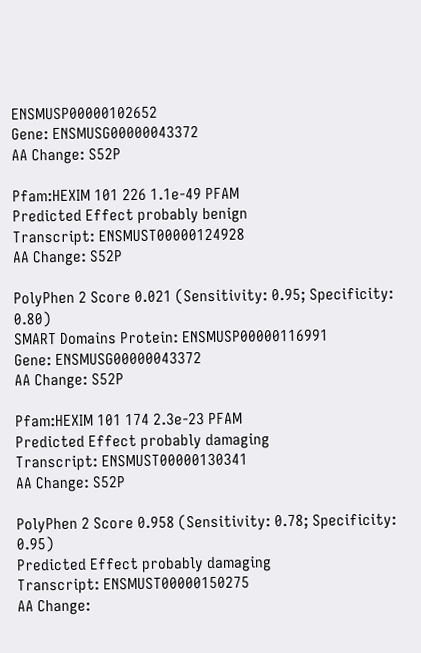ENSMUSP00000102652
Gene: ENSMUSG00000043372
AA Change: S52P

Pfam:HEXIM 101 226 1.1e-49 PFAM
Predicted Effect probably benign
Transcript: ENSMUST00000124928
AA Change: S52P

PolyPhen 2 Score 0.021 (Sensitivity: 0.95; Specificity: 0.80)
SMART Domains Protein: ENSMUSP00000116991
Gene: ENSMUSG00000043372
AA Change: S52P

Pfam:HEXIM 101 174 2.3e-23 PFAM
Predicted Effect probably damaging
Transcript: ENSMUST00000130341
AA Change: S52P

PolyPhen 2 Score 0.958 (Sensitivity: 0.78; Specificity: 0.95)
Predicted Effect probably damaging
Transcript: ENSMUST00000150275
AA Change: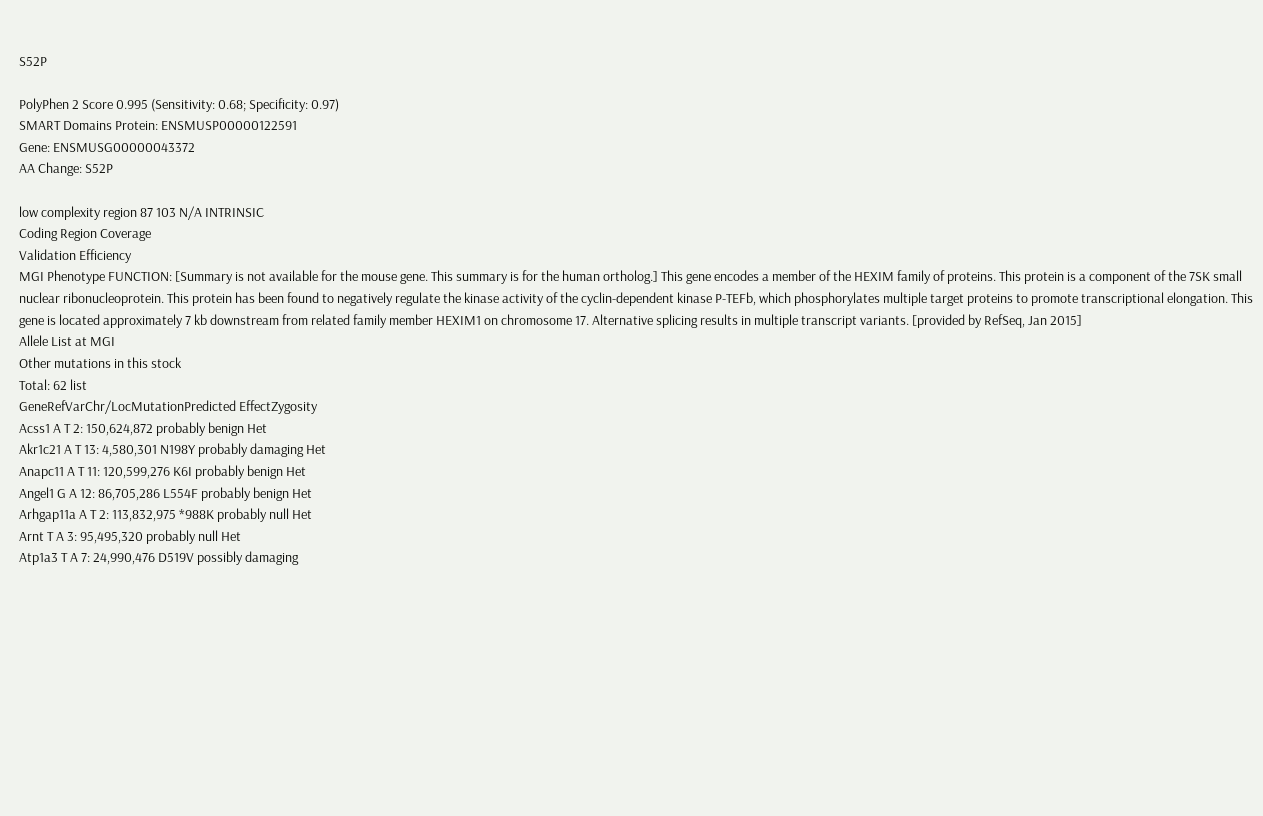S52P

PolyPhen 2 Score 0.995 (Sensitivity: 0.68; Specificity: 0.97)
SMART Domains Protein: ENSMUSP00000122591
Gene: ENSMUSG00000043372
AA Change: S52P

low complexity region 87 103 N/A INTRINSIC
Coding Region Coverage
Validation Efficiency
MGI Phenotype FUNCTION: [Summary is not available for the mouse gene. This summary is for the human ortholog.] This gene encodes a member of the HEXIM family of proteins. This protein is a component of the 7SK small nuclear ribonucleoprotein. This protein has been found to negatively regulate the kinase activity of the cyclin-dependent kinase P-TEFb, which phosphorylates multiple target proteins to promote transcriptional elongation. This gene is located approximately 7 kb downstream from related family member HEXIM1 on chromosome 17. Alternative splicing results in multiple transcript variants. [provided by RefSeq, Jan 2015]
Allele List at MGI
Other mutations in this stock
Total: 62 list
GeneRefVarChr/LocMutationPredicted EffectZygosity
Acss1 A T 2: 150,624,872 probably benign Het
Akr1c21 A T 13: 4,580,301 N198Y probably damaging Het
Anapc11 A T 11: 120,599,276 K6I probably benign Het
Angel1 G A 12: 86,705,286 L554F probably benign Het
Arhgap11a A T 2: 113,832,975 *988K probably null Het
Arnt T A 3: 95,495,320 probably null Het
Atp1a3 T A 7: 24,990,476 D519V possibly damaging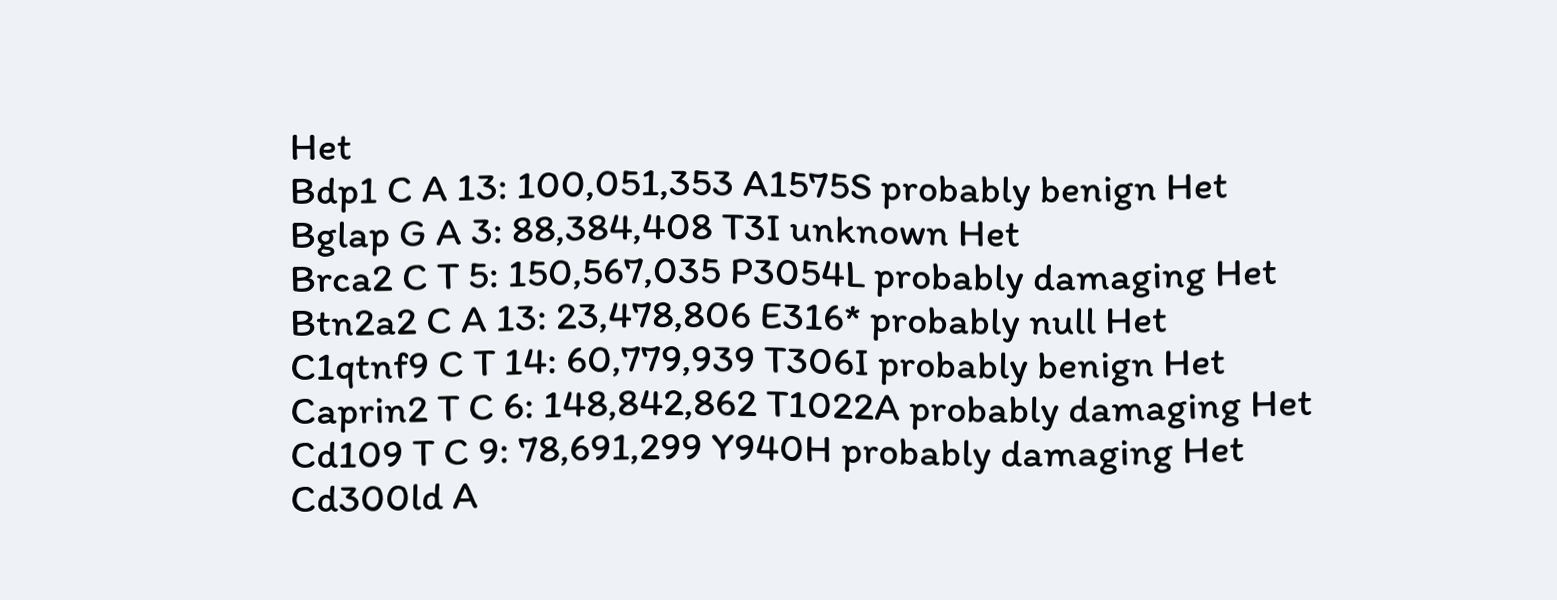Het
Bdp1 C A 13: 100,051,353 A1575S probably benign Het
Bglap G A 3: 88,384,408 T3I unknown Het
Brca2 C T 5: 150,567,035 P3054L probably damaging Het
Btn2a2 C A 13: 23,478,806 E316* probably null Het
C1qtnf9 C T 14: 60,779,939 T306I probably benign Het
Caprin2 T C 6: 148,842,862 T1022A probably damaging Het
Cd109 T C 9: 78,691,299 Y940H probably damaging Het
Cd300ld A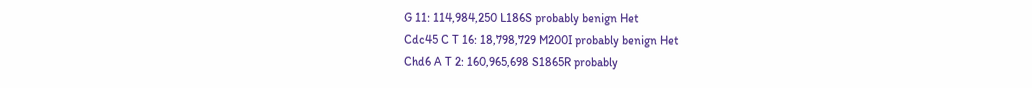G 11: 114,984,250 L186S probably benign Het
Cdc45 C T 16: 18,798,729 M200I probably benign Het
Chd6 A T 2: 160,965,698 S1865R probably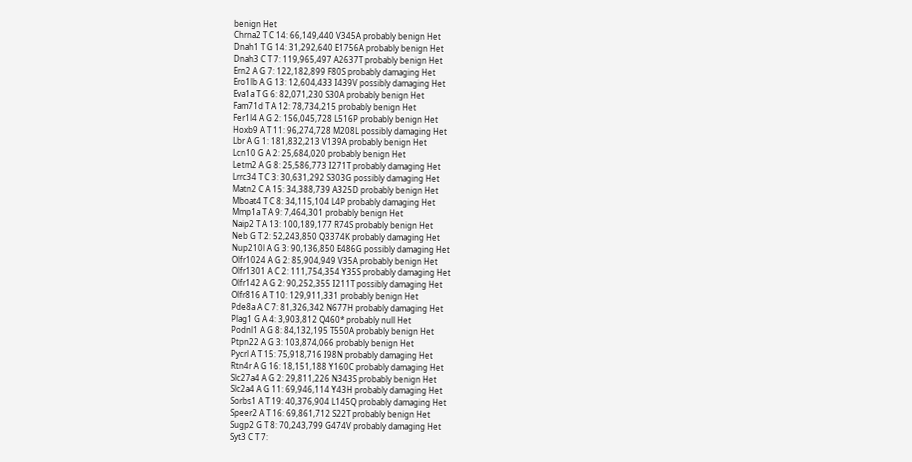benign Het
Chrna2 T C 14: 66,149,440 V345A probably benign Het
Dnah1 T G 14: 31,292,640 E1756A probably benign Het
Dnah3 C T 7: 119,965,497 A2637T probably benign Het
Ern2 A G 7: 122,182,899 F80S probably damaging Het
Ero1lb A G 13: 12,604,433 I439V possibly damaging Het
Eva1a T G 6: 82,071,230 S30A probably benign Het
Fam71d T A 12: 78,734,215 probably benign Het
Fer1l4 A G 2: 156,045,728 L516P probably benign Het
Hoxb9 A T 11: 96,274,728 M208L possibly damaging Het
Lbr A G 1: 181,832,213 V139A probably benign Het
Lcn10 G A 2: 25,684,020 probably benign Het
Letm2 A G 8: 25,586,773 I271T probably damaging Het
Lrrc34 T C 3: 30,631,292 S303G possibly damaging Het
Matn2 C A 15: 34,388,739 A325D probably benign Het
Mboat4 T C 8: 34,115,104 L4P probably damaging Het
Mmp1a T A 9: 7,464,301 probably benign Het
Naip2 T A 13: 100,189,177 R74S probably benign Het
Neb G T 2: 52,243,850 Q3374K probably damaging Het
Nup210l A G 3: 90,136,850 E486G possibly damaging Het
Olfr1024 A G 2: 85,904,949 V35A probably benign Het
Olfr1301 A C 2: 111,754,354 Y35S probably damaging Het
Olfr142 A G 2: 90,252,355 I211T possibly damaging Het
Olfr816 A T 10: 129,911,331 probably benign Het
Pde8a A C 7: 81,326,342 N677H probably damaging Het
Plag1 G A 4: 3,903,812 Q460* probably null Het
Podnl1 A G 8: 84,132,195 T550A probably benign Het
Ptpn22 A G 3: 103,874,066 probably benign Het
Pycrl A T 15: 75,918,716 I98N probably damaging Het
Rtn4r A G 16: 18,151,188 Y160C probably damaging Het
Slc27a4 A G 2: 29,811,226 N343S probably benign Het
Slc2a4 A G 11: 69,946,114 Y43H probably damaging Het
Sorbs1 A T 19: 40,376,904 L145Q probably damaging Het
Speer2 A T 16: 69,861,712 S22T probably benign Het
Sugp2 G T 8: 70,243,799 G474V probably damaging Het
Syt3 C T 7: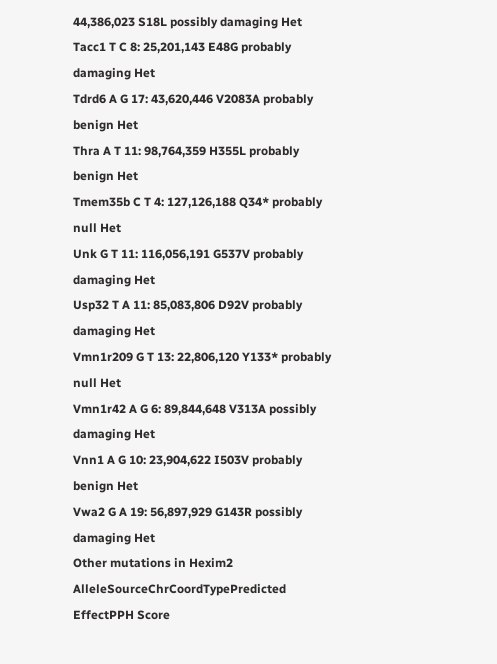44,386,023 S18L possibly damaging Het
Tacc1 T C 8: 25,201,143 E48G probably damaging Het
Tdrd6 A G 17: 43,620,446 V2083A probably benign Het
Thra A T 11: 98,764,359 H355L probably benign Het
Tmem35b C T 4: 127,126,188 Q34* probably null Het
Unk G T 11: 116,056,191 G537V probably damaging Het
Usp32 T A 11: 85,083,806 D92V probably damaging Het
Vmn1r209 G T 13: 22,806,120 Y133* probably null Het
Vmn1r42 A G 6: 89,844,648 V313A possibly damaging Het
Vnn1 A G 10: 23,904,622 I503V probably benign Het
Vwa2 G A 19: 56,897,929 G143R possibly damaging Het
Other mutations in Hexim2
AlleleSourceChrCoordTypePredicted EffectPPH Score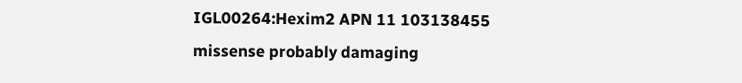IGL00264:Hexim2 APN 11 103138455 missense probably damaging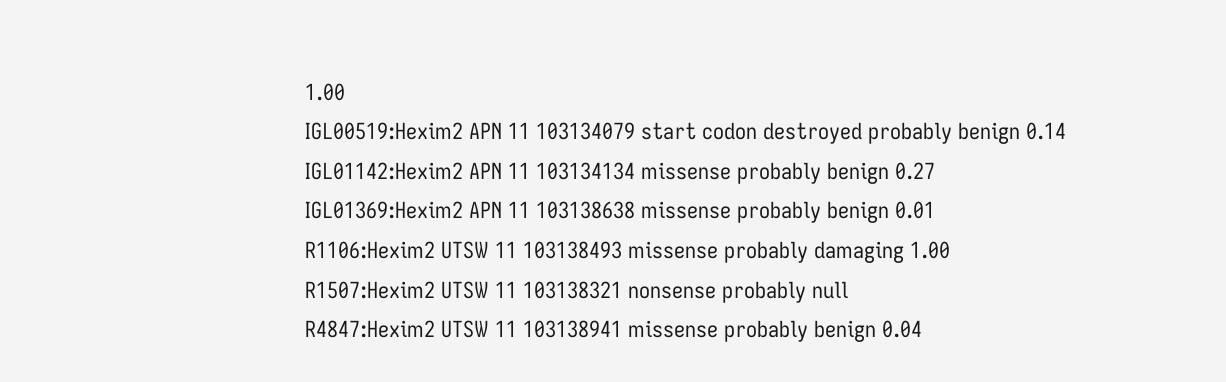1.00
IGL00519:Hexim2 APN 11 103134079 start codon destroyed probably benign 0.14
IGL01142:Hexim2 APN 11 103134134 missense probably benign 0.27
IGL01369:Hexim2 APN 11 103138638 missense probably benign 0.01
R1106:Hexim2 UTSW 11 103138493 missense probably damaging 1.00
R1507:Hexim2 UTSW 11 103138321 nonsense probably null
R4847:Hexim2 UTSW 11 103138941 missense probably benign 0.04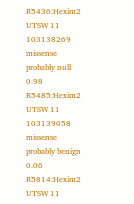R5436:Hexim2 UTSW 11 103138269 missense probably null 0.98
R5485:Hexim2 UTSW 11 103139058 missense probably benign 0.06
R5814:Hexim2 UTSW 11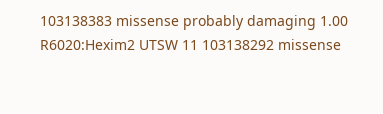103138383 missense probably damaging 1.00
R6020:Hexim2 UTSW 11 103138292 missense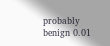probably benign 0.01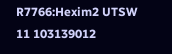R7766:Hexim2 UTSW 11 103139012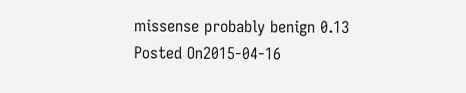missense probably benign 0.13
Posted On2015-04-16